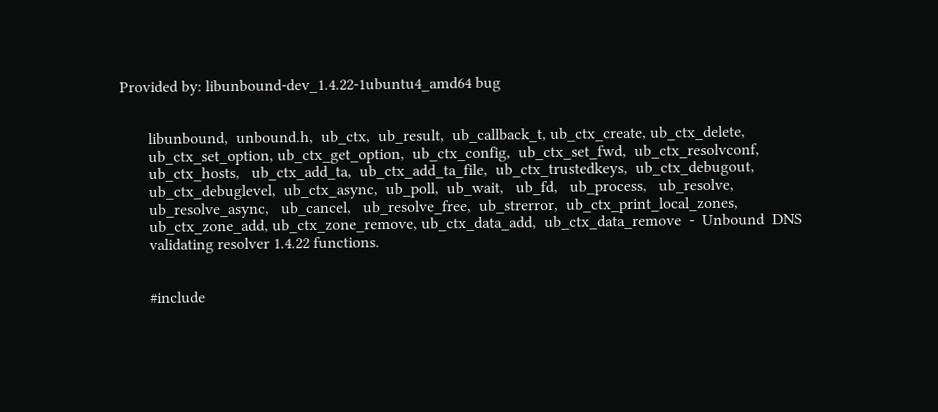Provided by: libunbound-dev_1.4.22-1ubuntu4_amd64 bug


       libunbound,  unbound.h,  ub_ctx,  ub_result,  ub_callback_t, ub_ctx_create, ub_ctx_delete,
       ub_ctx_set_option, ub_ctx_get_option,  ub_ctx_config,  ub_ctx_set_fwd,  ub_ctx_resolvconf,
       ub_ctx_hosts,   ub_ctx_add_ta,  ub_ctx_add_ta_file,  ub_ctx_trustedkeys,  ub_ctx_debugout,
       ub_ctx_debuglevel,  ub_ctx_async,  ub_poll,  ub_wait,   ub_fd,   ub_process,   ub_resolve,
       ub_resolve_async,   ub_cancel,   ub_resolve_free,  ub_strerror,  ub_ctx_print_local_zones,
       ub_ctx_zone_add, ub_ctx_zone_remove, ub_ctx_data_add,  ub_ctx_data_remove  -  Unbound  DNS
       validating resolver 1.4.22 functions.


       #include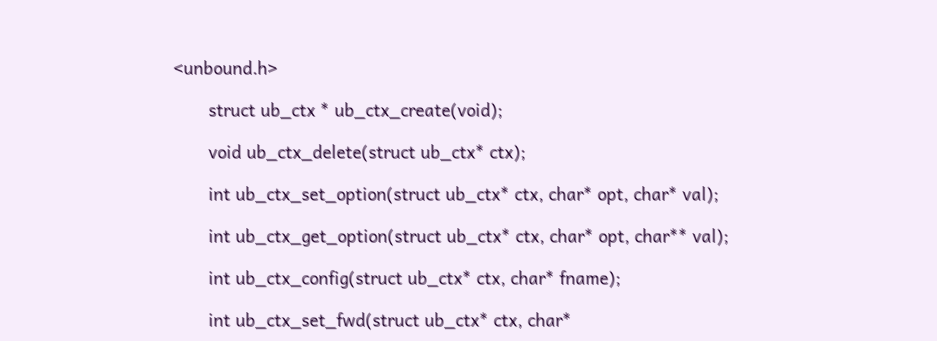<unbound.h>

       struct ub_ctx * ub_ctx_create(void);

       void ub_ctx_delete(struct ub_ctx* ctx);

       int ub_ctx_set_option(struct ub_ctx* ctx, char* opt, char* val);

       int ub_ctx_get_option(struct ub_ctx* ctx, char* opt, char** val);

       int ub_ctx_config(struct ub_ctx* ctx, char* fname);

       int ub_ctx_set_fwd(struct ub_ctx* ctx, char*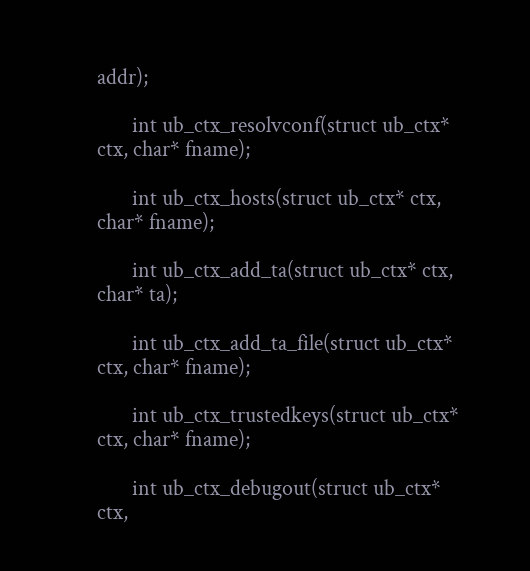addr);

       int ub_ctx_resolvconf(struct ub_ctx* ctx, char* fname);

       int ub_ctx_hosts(struct ub_ctx* ctx, char* fname);

       int ub_ctx_add_ta(struct ub_ctx* ctx, char* ta);

       int ub_ctx_add_ta_file(struct ub_ctx* ctx, char* fname);

       int ub_ctx_trustedkeys(struct ub_ctx* ctx, char* fname);

       int ub_ctx_debugout(struct ub_ctx* ctx,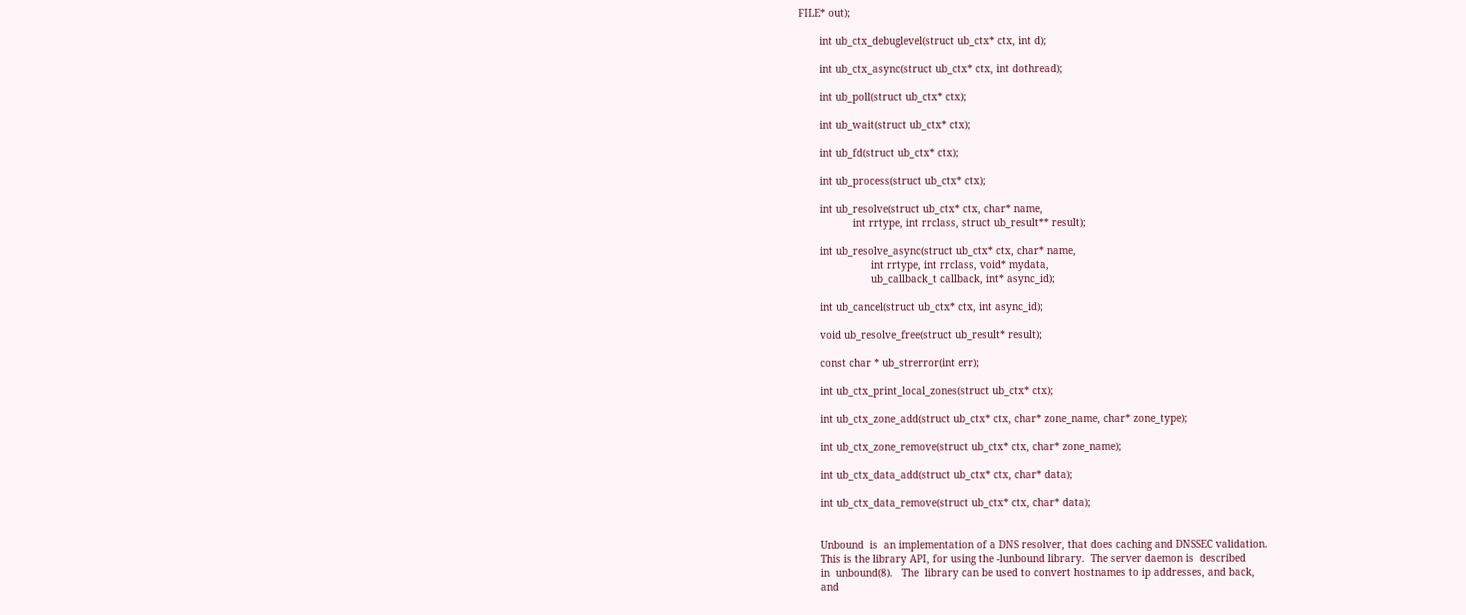FILE* out);

       int ub_ctx_debuglevel(struct ub_ctx* ctx, int d);

       int ub_ctx_async(struct ub_ctx* ctx, int dothread);

       int ub_poll(struct ub_ctx* ctx);

       int ub_wait(struct ub_ctx* ctx);

       int ub_fd(struct ub_ctx* ctx);

       int ub_process(struct ub_ctx* ctx);

       int ub_resolve(struct ub_ctx* ctx, char* name,
                  int rrtype, int rrclass, struct ub_result** result);

       int ub_resolve_async(struct ub_ctx* ctx, char* name,
                        int rrtype, int rrclass, void* mydata,
                        ub_callback_t callback, int* async_id);

       int ub_cancel(struct ub_ctx* ctx, int async_id);

       void ub_resolve_free(struct ub_result* result);

       const char * ub_strerror(int err);

       int ub_ctx_print_local_zones(struct ub_ctx* ctx);

       int ub_ctx_zone_add(struct ub_ctx* ctx, char* zone_name, char* zone_type);

       int ub_ctx_zone_remove(struct ub_ctx* ctx, char* zone_name);

       int ub_ctx_data_add(struct ub_ctx* ctx, char* data);

       int ub_ctx_data_remove(struct ub_ctx* ctx, char* data);


       Unbound  is  an implementation of a DNS resolver, that does caching and DNSSEC validation.
       This is the library API, for using the -lunbound library.  The server daemon is  described
       in  unbound(8).   The  library can be used to convert hostnames to ip addresses, and back,
       and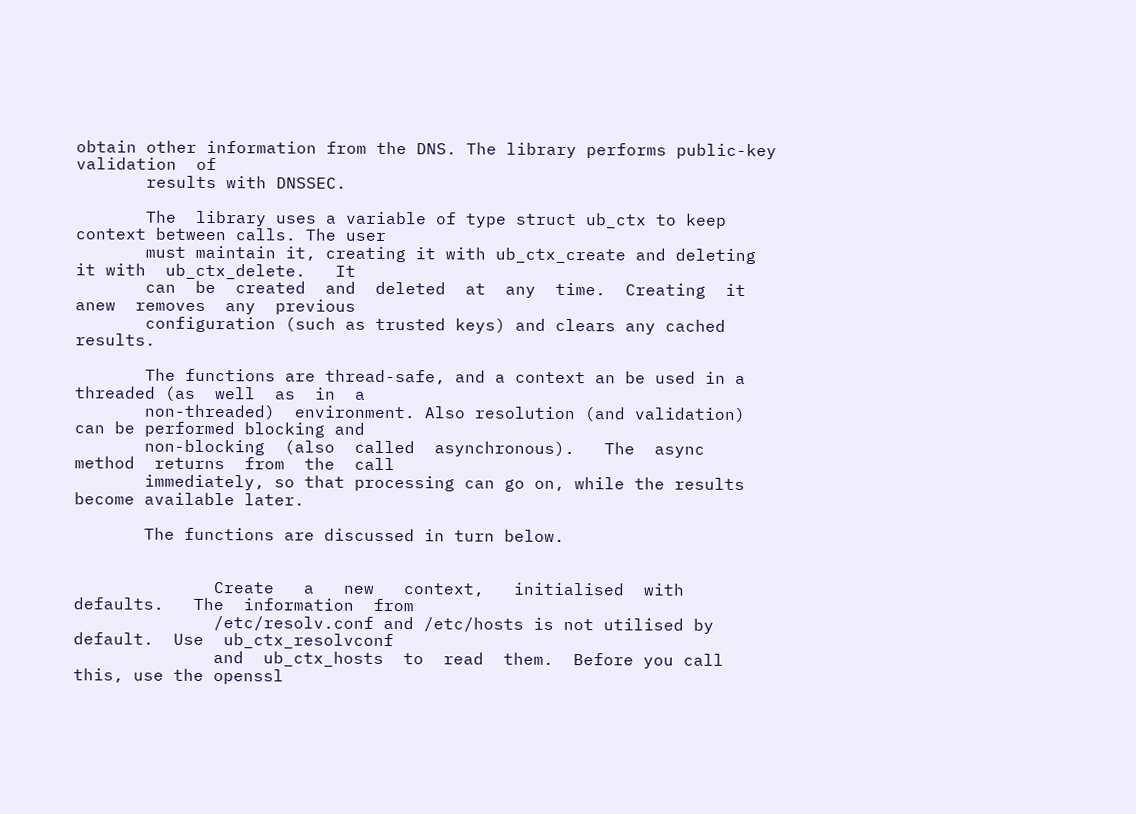obtain other information from the DNS. The library performs public-key  validation  of
       results with DNSSEC.

       The  library uses a variable of type struct ub_ctx to keep context between calls. The user
       must maintain it, creating it with ub_ctx_create and deleting it with  ub_ctx_delete.   It
       can  be  created  and  deleted  at  any  time.  Creating  it  anew  removes  any  previous
       configuration (such as trusted keys) and clears any cached results.

       The functions are thread-safe, and a context an be used in a threaded (as  well  as  in  a
       non-threaded)  environment. Also resolution (and validation) can be performed blocking and
       non-blocking  (also  called  asynchronous).   The  async  method  returns  from  the  call
       immediately, so that processing can go on, while the results become available later.

       The functions are discussed in turn below.


              Create   a   new   context,   initialised  with  defaults.   The  information  from
              /etc/resolv.conf and /etc/hosts is not utilised by default.  Use  ub_ctx_resolvconf
              and  ub_ctx_hosts  to  read  them.  Before you call this, use the openssl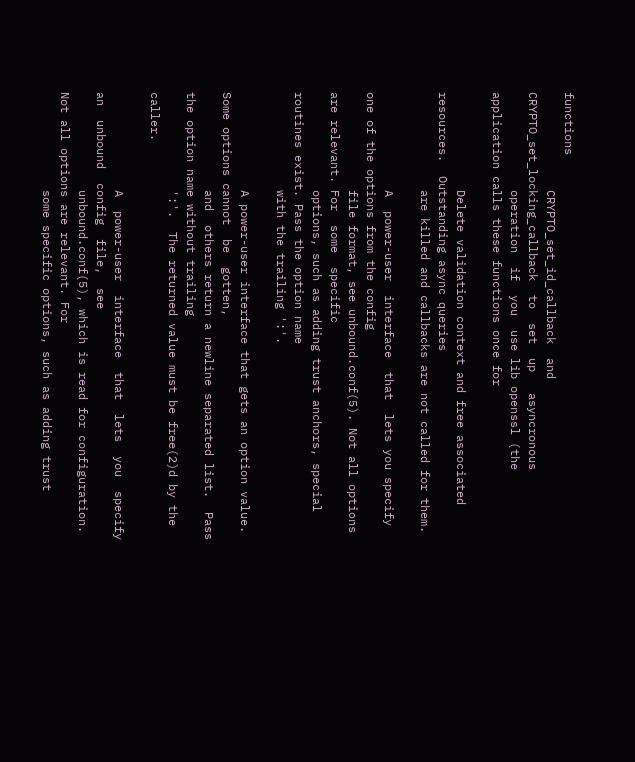functions
              CRYPTO_set_id_callback  and  CRYPTO_set_locking_callback  to  set  up   asyncronous
              operation  if  you  use lib openssl (the application calls these functions once for

              Delete validation context and free associated resources.  Outstanding async queries
              are killed and callbacks are not called for them.

              A  power-user  interface  that  lets you specify one of the options from the config
              file format, see unbound.conf(5). Not all options are relevant. For  some  specific
              options, such as adding trust anchors, special routines exist. Pass the option name
              with the trailing ':'.

              A power-user interface that gets an option value.  Some options cannot  be  gotten,
              and  others return a newline separated list.  Pass the option name without trailing
              ':'.  The returned value must be free(2)d by the caller.

              A  power-user  interface  that  lets  you  specify  an  unbound  config  file,  see
              unbound.conf(5), which is read for configuration. Not all options are relevant. For
              some specific options, such as adding trust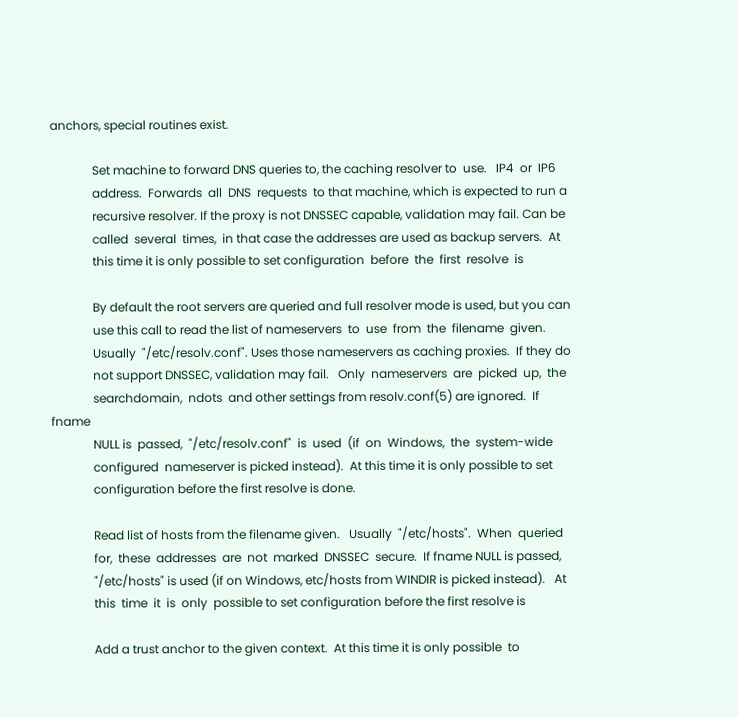anchors, special routines exist.

              Set machine to forward DNS queries to, the caching resolver to  use.   IP4  or  IP6
              address.  Forwards  all  DNS  requests  to that machine, which is expected to run a
              recursive resolver. If the proxy is not DNSSEC capable, validation may fail. Can be
              called  several  times,  in that case the addresses are used as backup servers.  At
              this time it is only possible to set configuration  before  the  first  resolve  is

              By default the root servers are queried and full resolver mode is used, but you can
              use this call to read the list of nameservers  to  use  from  the  filename  given.
              Usually  "/etc/resolv.conf". Uses those nameservers as caching proxies.  If they do
              not support DNSSEC, validation may fail.   Only  nameservers  are  picked  up,  the
              searchdomain,  ndots  and other settings from resolv.conf(5) are ignored.  If fname
              NULL is  passed,  "/etc/resolv.conf"  is  used  (if  on  Windows,  the  system-wide
              configured  nameserver is picked instead).  At this time it is only possible to set
              configuration before the first resolve is done.

              Read list of hosts from the filename given.   Usually  "/etc/hosts".  When  queried
              for,  these  addresses  are  not  marked  DNSSEC  secure.  If fname NULL is passed,
              "/etc/hosts" is used (if on Windows, etc/hosts from WINDIR is picked instead).   At
              this  time  it  is  only  possible to set configuration before the first resolve is

              Add a trust anchor to the given context.  At this time it is only possible  to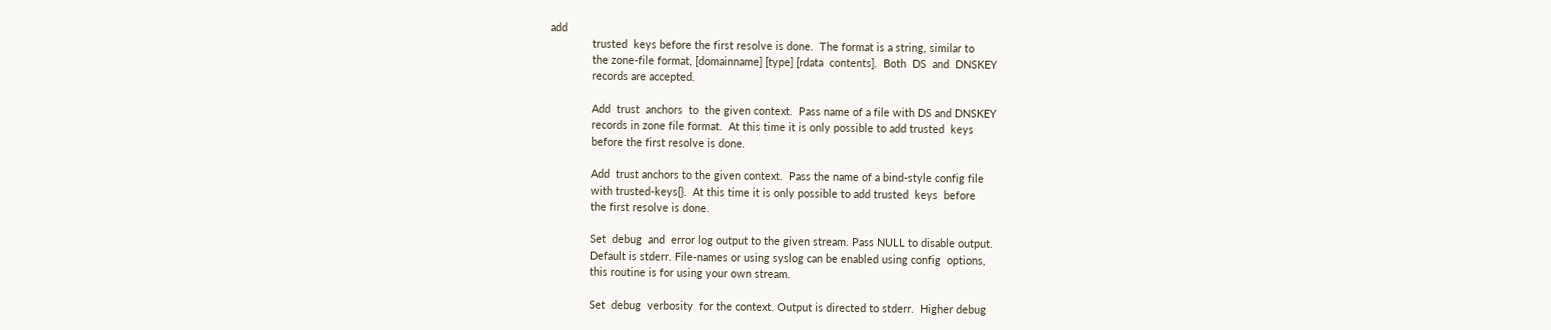add
              trusted  keys before the first resolve is done.  The format is a string, similar to
              the zone-file format, [domainname] [type] [rdata  contents].  Both  DS  and  DNSKEY
              records are accepted.

              Add  trust  anchors  to  the given context.  Pass name of a file with DS and DNSKEY
              records in zone file format.  At this time it is only possible to add trusted  keys
              before the first resolve is done.

              Add  trust anchors to the given context.  Pass the name of a bind-style config file
              with trusted-keys{}.  At this time it is only possible to add trusted  keys  before
              the first resolve is done.

              Set  debug  and  error log output to the given stream. Pass NULL to disable output.
              Default is stderr. File-names or using syslog can be enabled using config  options,
              this routine is for using your own stream.

              Set  debug  verbosity  for the context. Output is directed to stderr.  Higher debug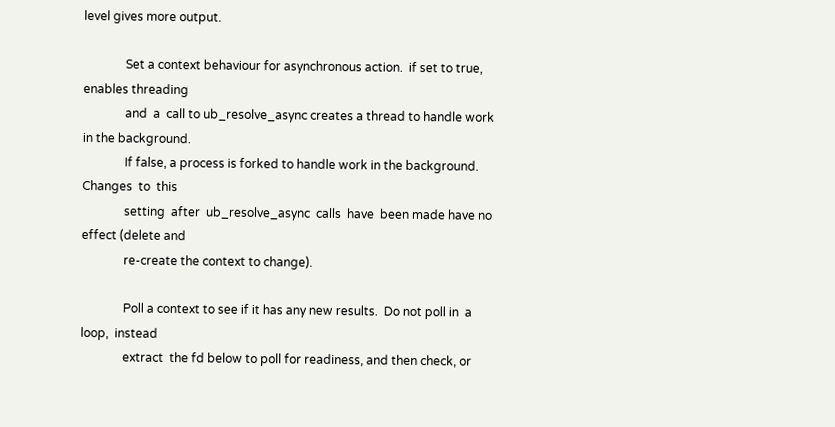level gives more output.

              Set a context behaviour for asynchronous action.  if set to true, enables threading
              and  a  call to ub_resolve_async creates a thread to handle work in the background.
              If false, a process is forked to handle work in the background.   Changes  to  this
              setting  after  ub_resolve_async  calls  have  been made have no effect (delete and
              re-create the context to change).

              Poll a context to see if it has any new results.  Do not poll in  a  loop,  instead
              extract  the fd below to poll for readiness, and then check, or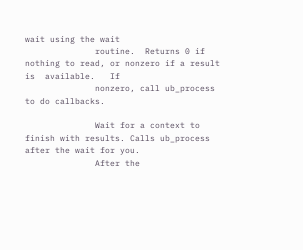wait using the wait
              routine.  Returns 0 if nothing to read, or nonzero if a result  is  available.   If
              nonzero, call ub_process to do callbacks.

              Wait for a context to finish with results. Calls ub_process after the wait for you.
              After the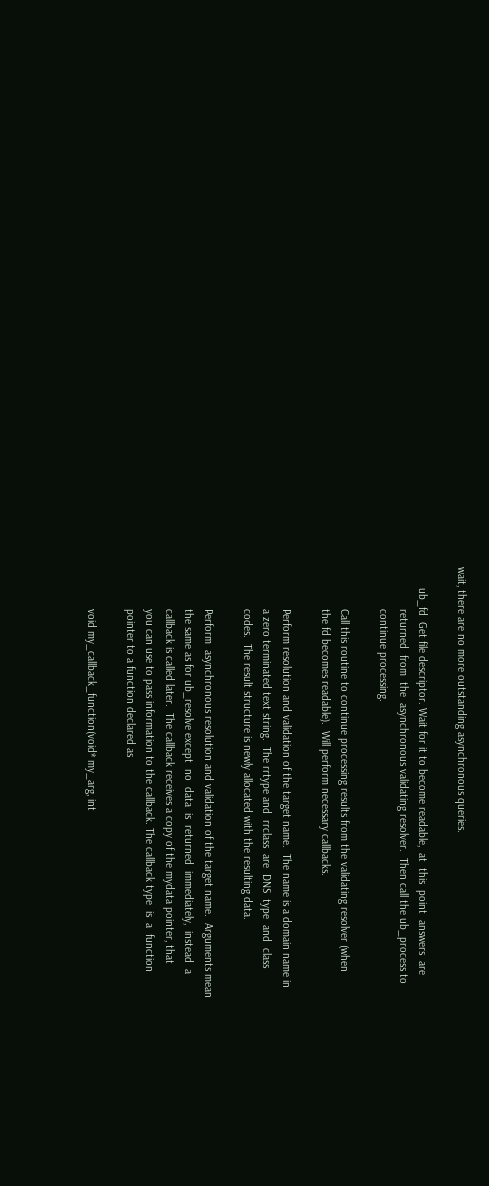wait, there are no more outstanding asynchronous queries.

       ub_fd  Get file descriptor. Wait for it to become readable,  at  this  point  answers  are
              returned  from  the  asynchronous validating resolver.  Then call the ub_process to
              continue processing.

              Call this routine to continue processing results from the validating resolver (when
              the fd becomes readable).  Will perform necessary callbacks.

              Perform resolution and validation of the target name.  The name is a domain name in
              a zero terminated text string.  The rrtype and  rrclass  are  DNS  type  and  class
              codes.  The result structure is newly allocated with the resulting data.

              Perform  asynchronous resolution and validation of the target name.  Arguments mean
              the same as for ub_resolve except  no  data  is  returned  immediately,  instead  a
              callback is called later.  The callback receives a copy of the mydata pointer, that
              you can use to pass information to the callback. The callback type  is  a  function
              pointer to a function declared as

              void my_callback_function(void* my_arg, int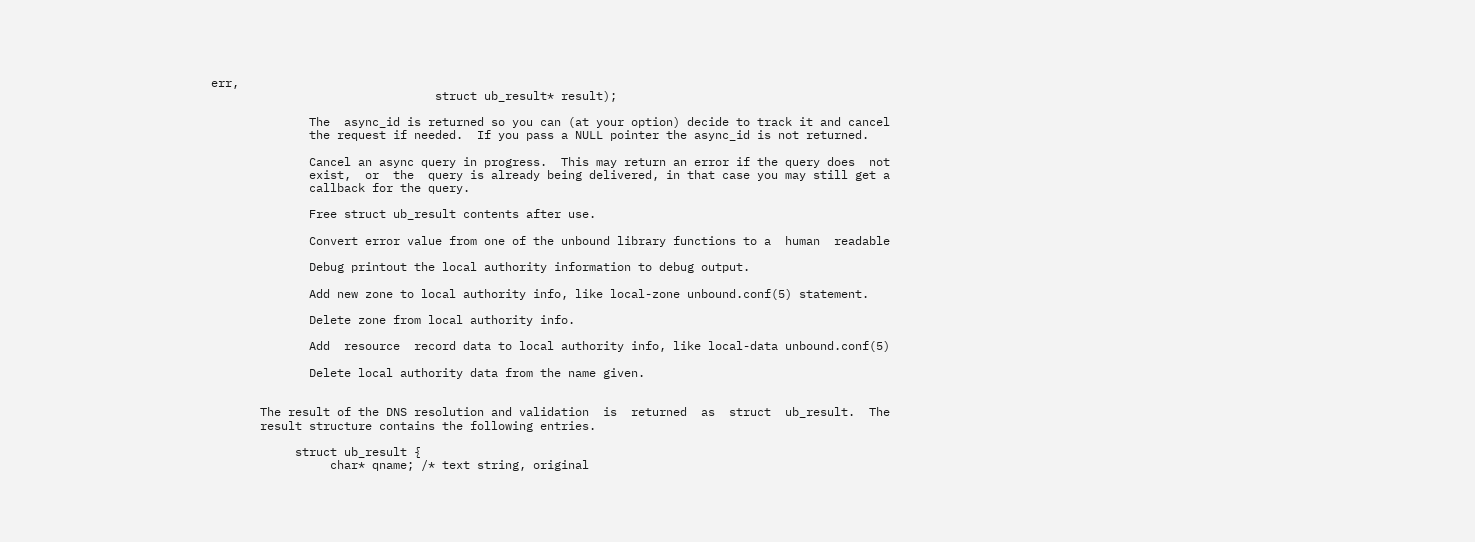err,
                                struct ub_result* result);

              The  async_id is returned so you can (at your option) decide to track it and cancel
              the request if needed.  If you pass a NULL pointer the async_id is not returned.

              Cancel an async query in progress.  This may return an error if the query does  not
              exist,  or  the  query is already being delivered, in that case you may still get a
              callback for the query.

              Free struct ub_result contents after use.

              Convert error value from one of the unbound library functions to a  human  readable

              Debug printout the local authority information to debug output.

              Add new zone to local authority info, like local-zone unbound.conf(5) statement.

              Delete zone from local authority info.

              Add  resource  record data to local authority info, like local-data unbound.conf(5)

              Delete local authority data from the name given.


       The result of the DNS resolution and validation  is  returned  as  struct  ub_result.  The
       result structure contains the following entries.

            struct ub_result {
                 char* qname; /* text string, original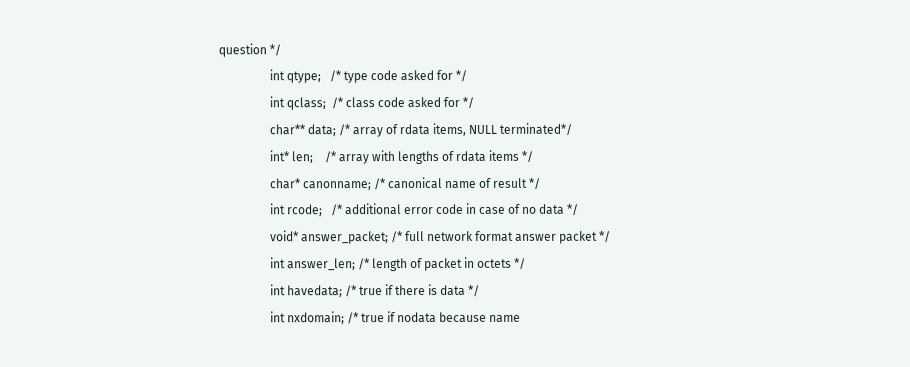question */
                 int qtype;   /* type code asked for */
                 int qclass;  /* class code asked for */
                 char** data; /* array of rdata items, NULL terminated*/
                 int* len;    /* array with lengths of rdata items */
                 char* canonname; /* canonical name of result */
                 int rcode;   /* additional error code in case of no data */
                 void* answer_packet; /* full network format answer packet */
                 int answer_len; /* length of packet in octets */
                 int havedata; /* true if there is data */
                 int nxdomain; /* true if nodata because name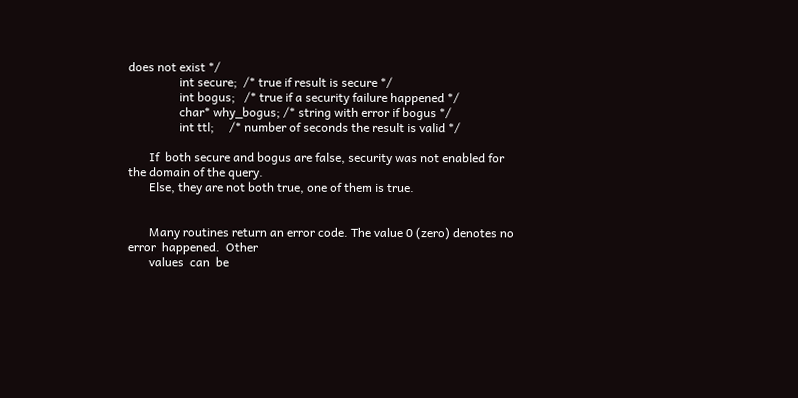does not exist */
                 int secure;  /* true if result is secure */
                 int bogus;   /* true if a security failure happened */
                 char* why_bogus; /* string with error if bogus */
                 int ttl;     /* number of seconds the result is valid */

       If  both secure and bogus are false, security was not enabled for the domain of the query.
       Else, they are not both true, one of them is true.


       Many routines return an error code. The value 0 (zero) denotes no  error  happened.  Other
       values  can  be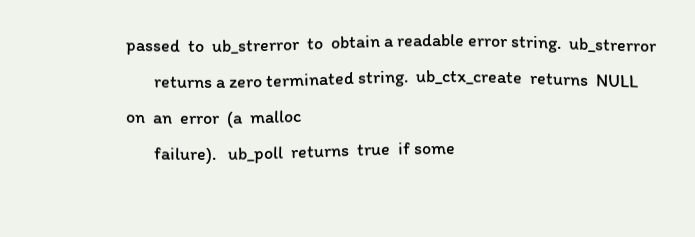passed  to  ub_strerror  to  obtain a readable error string.  ub_strerror
       returns a zero terminated string.  ub_ctx_create  returns  NULL  on  an  error  (a  malloc
       failure).   ub_poll  returns  true  if some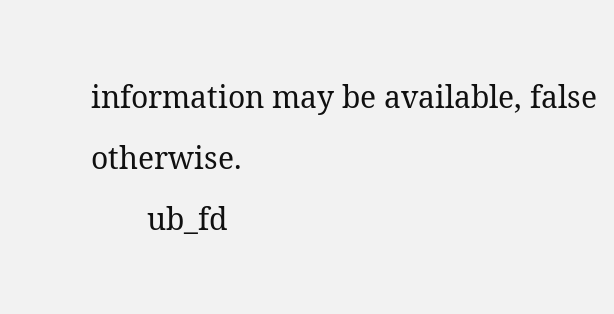information may be available, false otherwise.
       ub_fd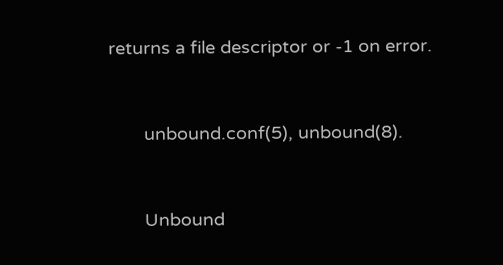returns a file descriptor or -1 on error.


       unbound.conf(5), unbound(8).


       Unbound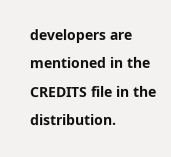developers are mentioned in the CREDITS file in the distribution.